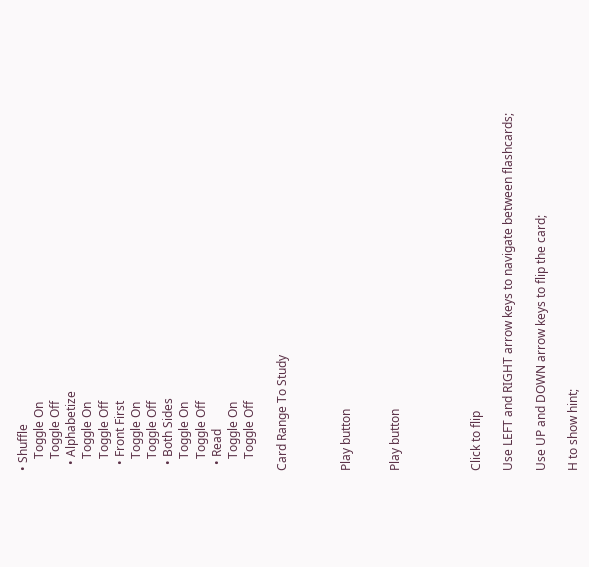• Shuffle
    Toggle On
    Toggle Off
  • Alphabetize
    Toggle On
    Toggle Off
  • Front First
    Toggle On
    Toggle Off
  • Both Sides
    Toggle On
    Toggle Off
  • Read
    Toggle On
    Toggle Off

Card Range To Study



Play button


Play button




Click to flip

Use LEFT and RIGHT arrow keys to navigate between flashcards;

Use UP and DOWN arrow keys to flip the card;

H to show hint;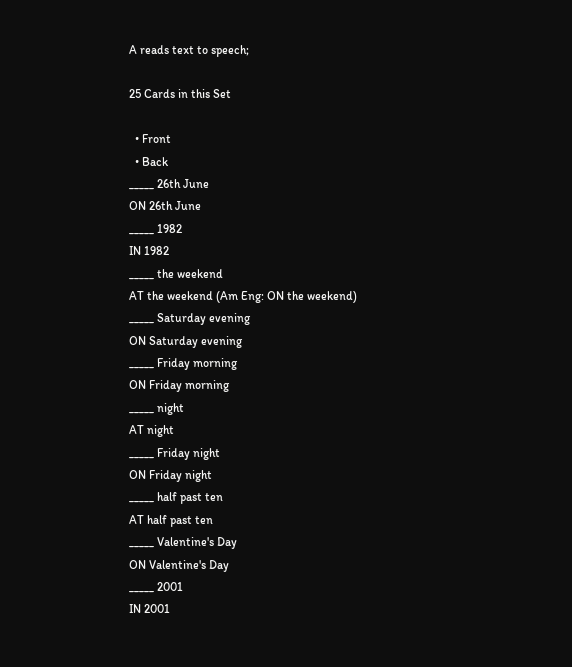A reads text to speech;

25 Cards in this Set

  • Front
  • Back
_____ 26th June
ON 26th June
_____ 1982
IN 1982
_____ the weekend
AT the weekend (Am Eng: ON the weekend)
_____ Saturday evening
ON Saturday evening
_____ Friday morning
ON Friday morning
_____ night
AT night
_____ Friday night
ON Friday night
_____ half past ten
AT half past ten
_____ Valentine's Day
ON Valentine's Day
_____ 2001
IN 2001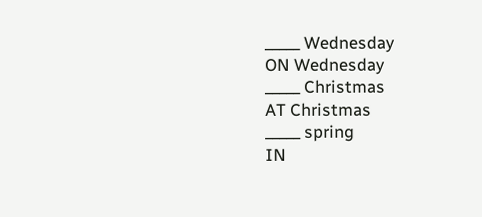_____ Wednesday
ON Wednesday
_____ Christmas
AT Christmas
_____ spring
IN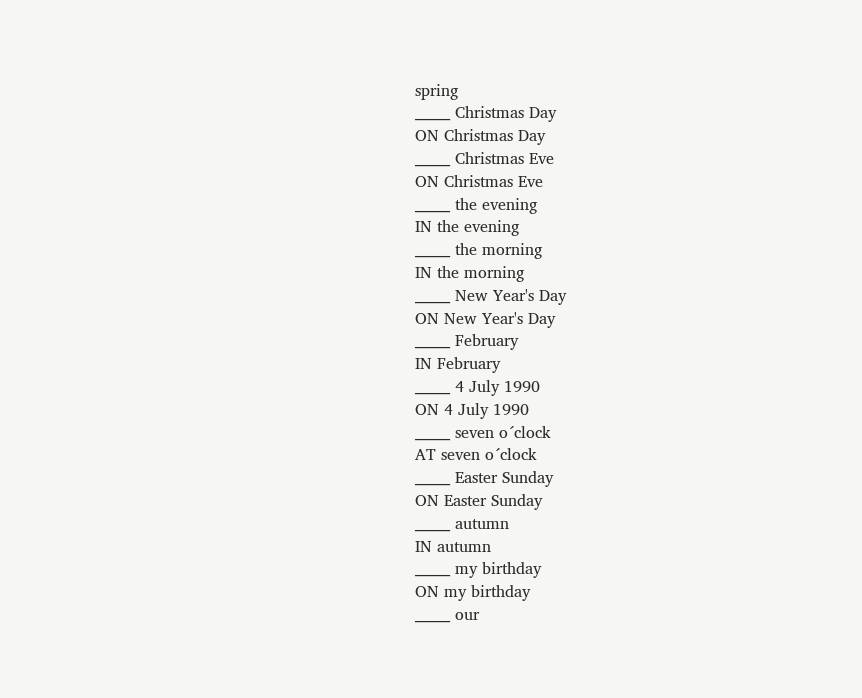spring
_____ Christmas Day
ON Christmas Day
_____ Christmas Eve
ON Christmas Eve
_____ the evening
IN the evening
_____ the morning
IN the morning
_____ New Year's Day
ON New Year's Day
_____ February
IN February
_____ 4 July 1990
ON 4 July 1990
_____ seven o´clock
AT seven o´clock
_____ Easter Sunday
ON Easter Sunday
_____ autumn
IN autumn
_____ my birthday
ON my birthday
_____ our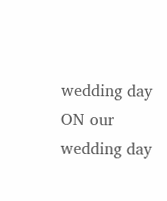wedding day
ON our wedding day